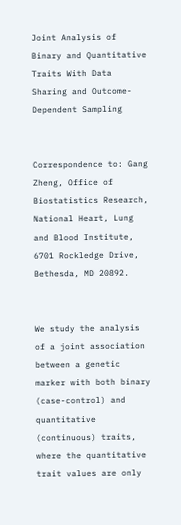Joint Analysis of Binary and Quantitative Traits With Data Sharing and Outcome-Dependent Sampling


Correspondence to: Gang Zheng, Office of Biostatistics Research, National Heart, Lung and Blood Institute, 6701 Rockledge Drive, Bethesda, MD 20892.


We study the analysis of a joint association between a genetic marker with both binary (case-control) and quantitative (continuous) traits, where the quantitative trait values are only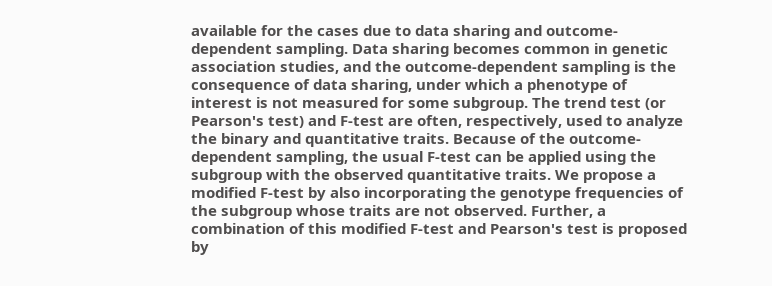available for the cases due to data sharing and outcome-dependent sampling. Data sharing becomes common in genetic association studies, and the outcome-dependent sampling is the consequence of data sharing, under which a phenotype of interest is not measured for some subgroup. The trend test (or Pearson's test) and F-test are often, respectively, used to analyze the binary and quantitative traits. Because of the outcome-dependent sampling, the usual F-test can be applied using the subgroup with the observed quantitative traits. We propose a modified F-test by also incorporating the genotype frequencies of the subgroup whose traits are not observed. Further, a combination of this modified F-test and Pearson's test is proposed by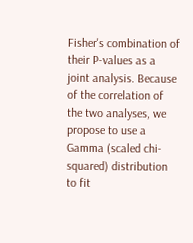Fisher's combination of their P-values as a joint analysis. Because of the correlation of the two analyses, we propose to use a Gamma (scaled chi-squared) distribution to fit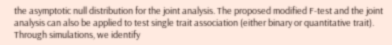the asymptotic null distribution for the joint analysis. The proposed modified F-test and the joint analysis can also be applied to test single trait association (either binary or quantitative trait). Through simulations, we identify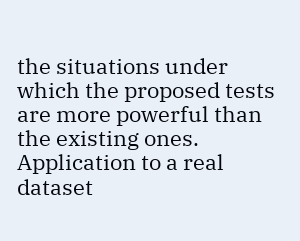the situations under which the proposed tests are more powerful than the existing ones. Application to a real dataset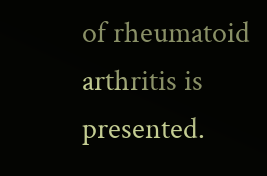of rheumatoid arthritis is presented.